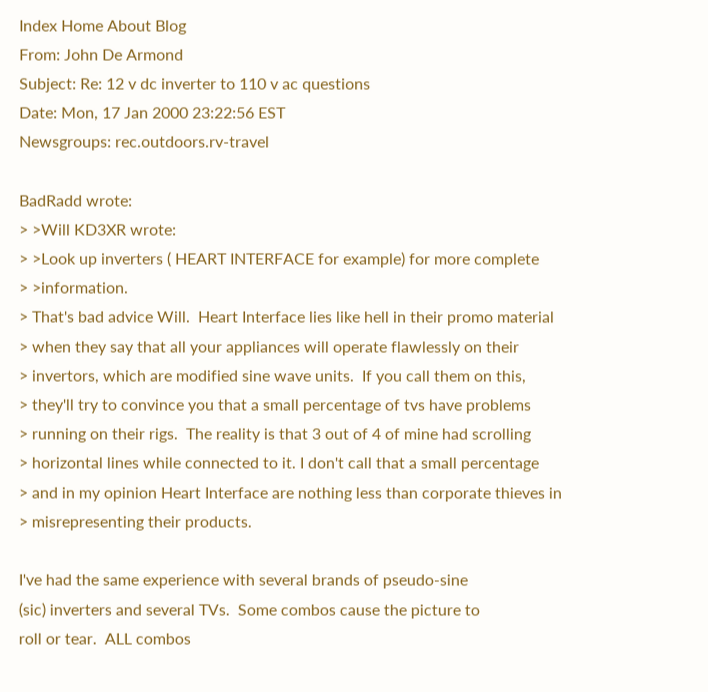Index Home About Blog
From: John De Armond
Subject: Re: 12 v dc inverter to 110 v ac questions
Date: Mon, 17 Jan 2000 23:22:56 EST
Newsgroups: rec.outdoors.rv-travel

BadRadd wrote:
> >Will KD3XR wrote:
> >Look up inverters ( HEART INTERFACE for example) for more complete
> >information.
> That's bad advice Will.  Heart Interface lies like hell in their promo material
> when they say that all your appliances will operate flawlessly on their
> invertors, which are modified sine wave units.  If you call them on this,
> they'll try to convince you that a small percentage of tvs have problems
> running on their rigs.  The reality is that 3 out of 4 of mine had scrolling
> horizontal lines while connected to it. I don't call that a small percentage
> and in my opinion Heart Interface are nothing less than corporate thieves in
> misrepresenting their products.

I've had the same experience with several brands of pseudo-sine
(sic) inverters and several TVs.  Some combos cause the picture to
roll or tear.  ALL combos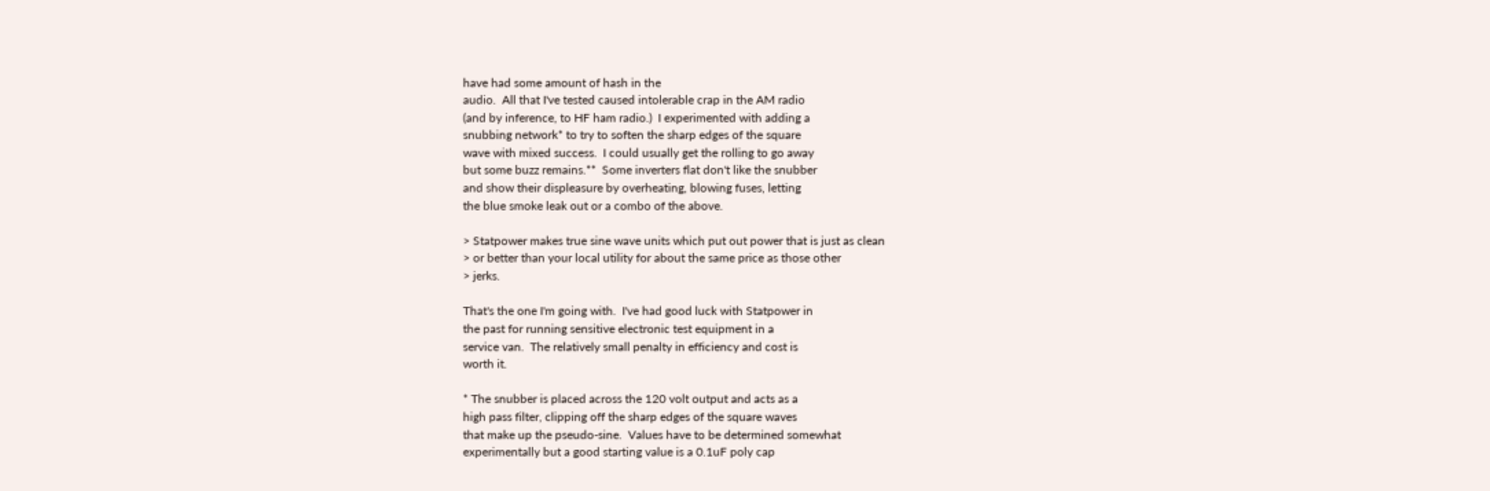have had some amount of hash in the
audio.  All that I've tested caused intolerable crap in the AM radio
(and by inference, to HF ham radio.)  I experimented with adding a
snubbing network* to try to soften the sharp edges of the square
wave with mixed success.  I could usually get the rolling to go away
but some buzz remains.**  Some inverters flat don't like the snubber
and show their displeasure by overheating, blowing fuses, letting
the blue smoke leak out or a combo of the above.

> Statpower makes true sine wave units which put out power that is just as clean
> or better than your local utility for about the same price as those other
> jerks.

That's the one I'm going with.  I've had good luck with Statpower in
the past for running sensitive electronic test equipment in a
service van.  The relatively small penalty in efficiency and cost is
worth it.

* The snubber is placed across the 120 volt output and acts as a
high pass filter, clipping off the sharp edges of the square waves
that make up the pseudo-sine.  Values have to be determined somewhat
experimentally but a good starting value is a 0.1uF poly cap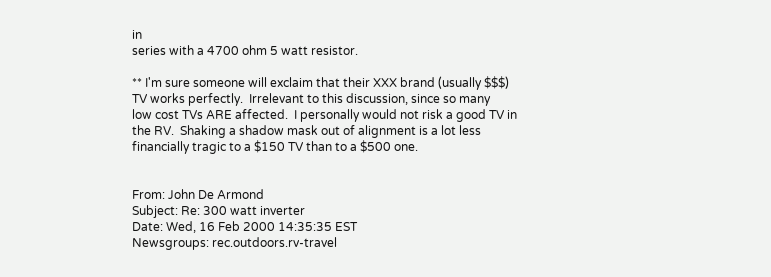in
series with a 4700 ohm 5 watt resistor.

** I'm sure someone will exclaim that their XXX brand (usually $$$)
TV works perfectly.  Irrelevant to this discussion, since so many
low cost TVs ARE affected.  I personally would not risk a good TV in
the RV.  Shaking a shadow mask out of alignment is a lot less
financially tragic to a $150 TV than to a $500 one.


From: John De Armond
Subject: Re: 300 watt inverter
Date: Wed, 16 Feb 2000 14:35:35 EST
Newsgroups: rec.outdoors.rv-travel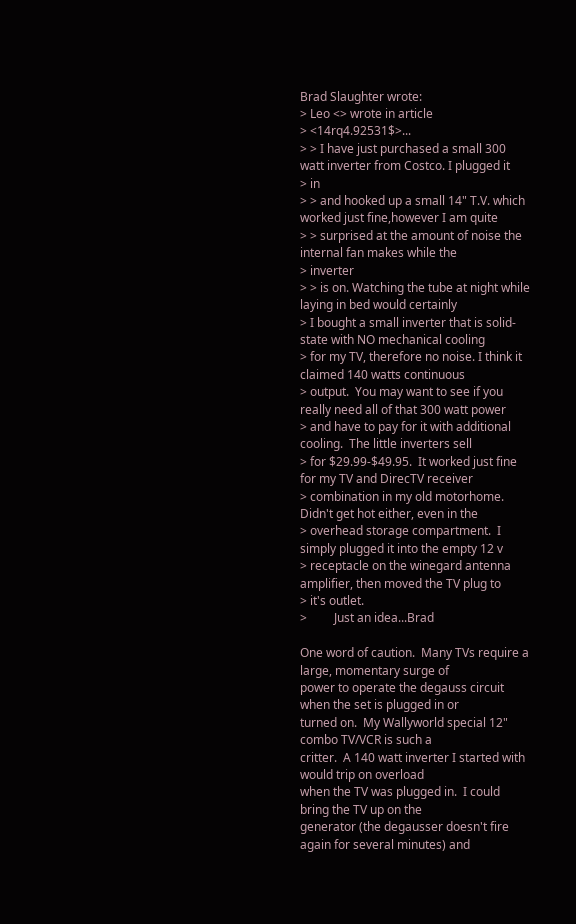Brad Slaughter wrote:
> Leo <> wrote in article
> <14rq4.92531$>...
> > I have just purchased a small 300 watt inverter from Costco. I plugged it
> in
> > and hooked up a small 14" T.V. which  worked just fine,however I am quite
> > surprised at the amount of noise the internal fan makes while the
> inverter
> > is on. Watching the tube at night while laying in bed would certainly
> I bought a small inverter that is solid-state with NO mechanical cooling
> for my TV, therefore no noise. I think it claimed 140 watts continuous
> output.  You may want to see if you really need all of that 300 watt power
> and have to pay for it with additional cooling.  The little inverters sell
> for $29.99-$49.95.  It worked just fine for my TV and DirecTV receiver
> combination in my old motorhome.  Didn't get hot either, even in the
> overhead storage compartment.  I simply plugged it into the empty 12 v
> receptacle on the winegard antenna amplifier, then moved the TV plug to
> it's outlet.
>         Just an idea...Brad

One word of caution.  Many TVs require a large, momentary surge of
power to operate the degauss circuit when the set is plugged in or
turned on.  My Wallyworld special 12" combo TV/VCR is such a
critter.  A 140 watt inverter I started with would trip on overload
when the TV was plugged in.  I could bring the TV up on the
generator (the degausser doesn't fire again for several minutes) and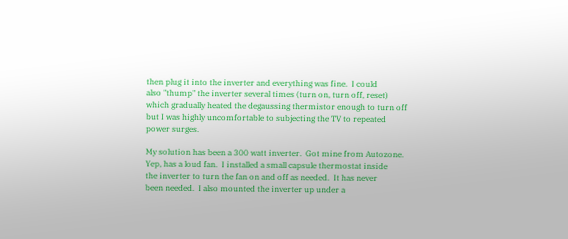then plug it into the inverter and everything was fine.  I could
also "thump" the inverter several times (turn on, turn off, reset)
which gradually heated the degaussing thermistor enough to turn off
but I was highly uncomfortable to subjecting the TV to repeated
power surges.

My solution has been a 300 watt inverter.  Got mine from Autozone.
Yep, has a loud fan.  I installed a small capsule thermostat inside
the inverter to turn the fan on and off as needed.  It has never
been needed.  I also mounted the inverter up under a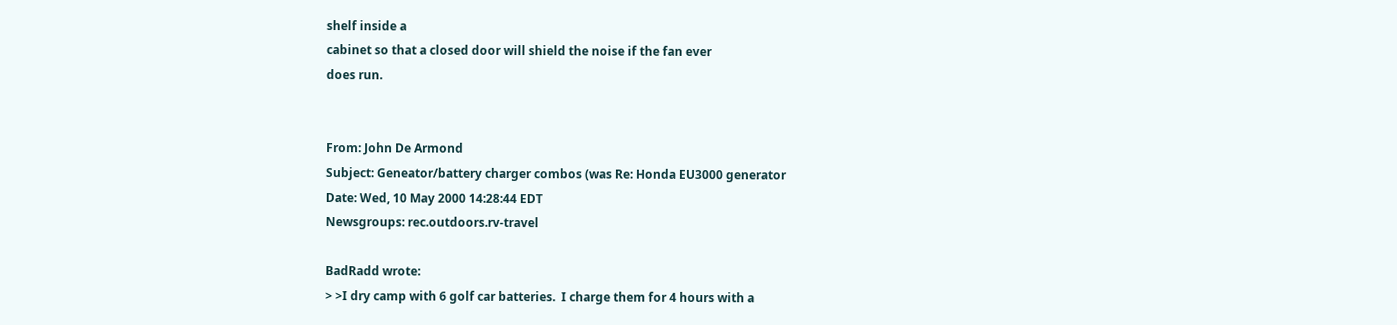shelf inside a
cabinet so that a closed door will shield the noise if the fan ever
does run.


From: John De Armond
Subject: Geneator/battery charger combos (was Re: Honda EU3000 generator
Date: Wed, 10 May 2000 14:28:44 EDT
Newsgroups: rec.outdoors.rv-travel

BadRadd wrote:
> >I dry camp with 6 golf car batteries.  I charge them for 4 hours with a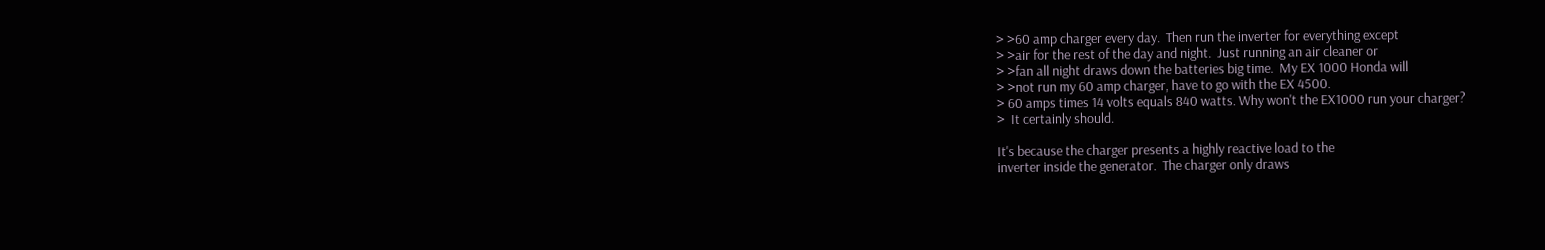> >60 amp charger every day.  Then run the inverter for everything except
> >air for the rest of the day and night.  Just running an air cleaner or
> >fan all night draws down the batteries big time.  My EX 1000 Honda will
> >not run my 60 amp charger, have to go with the EX 4500.
> 60 amps times 14 volts equals 840 watts. Why won't the EX1000 run your charger?
>  It certainly should.

It's because the charger presents a highly reactive load to the
inverter inside the generator.  The charger only draws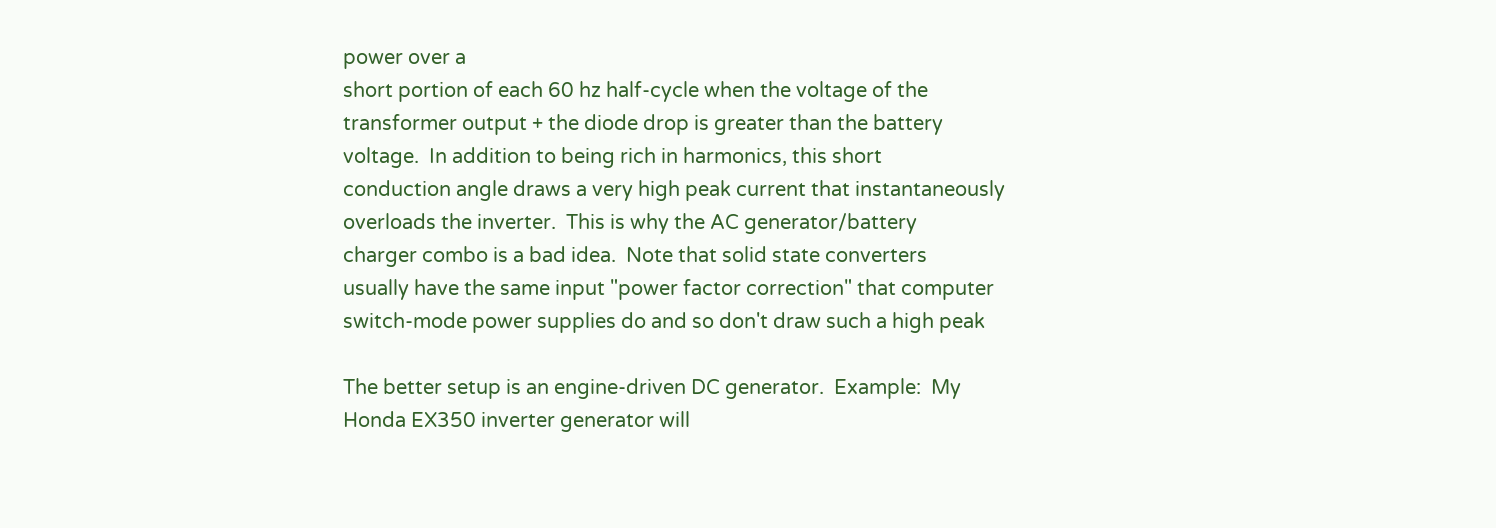power over a
short portion of each 60 hz half-cycle when the voltage of the
transformer output + the diode drop is greater than the battery
voltage.  In addition to being rich in harmonics, this short
conduction angle draws a very high peak current that instantaneously
overloads the inverter.  This is why the AC generator/battery
charger combo is a bad idea.  Note that solid state converters
usually have the same input "power factor correction" that computer
switch-mode power supplies do and so don't draw such a high peak

The better setup is an engine-driven DC generator.  Example:  My
Honda EX350 inverter generator will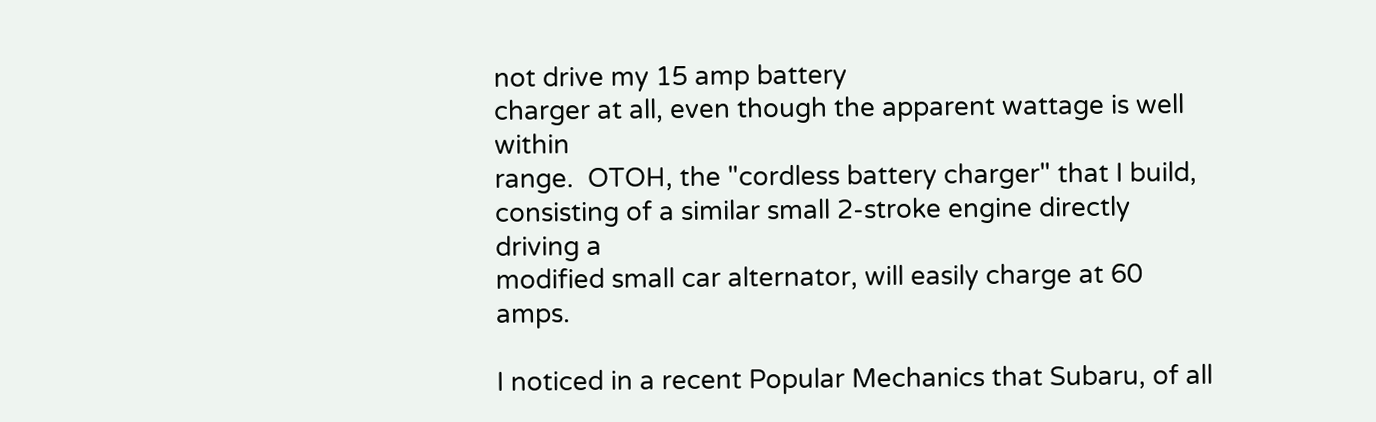not drive my 15 amp battery
charger at all, even though the apparent wattage is well within
range.  OTOH, the "cordless battery charger" that I build,
consisting of a similar small 2-stroke engine directly driving a
modified small car alternator, will easily charge at 60 amps.

I noticed in a recent Popular Mechanics that Subaru, of all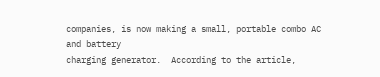companies, is now making a small, portable combo AC and battery
charging generator.  According to the article,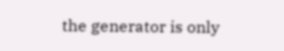the generator is only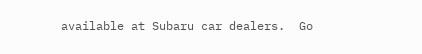available at Subaru car dealers.  Go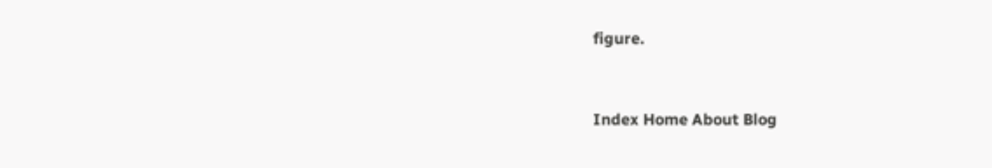figure.


Index Home About Blog